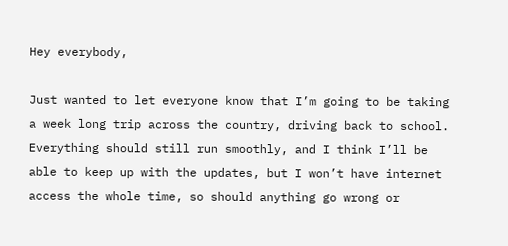Hey everybody,

Just wanted to let everyone know that I’m going to be taking a week long trip across the country, driving back to school. Everything should still run smoothly, and I think I’ll be able to keep up with the updates, but I won’t have internet access the whole time, so should anything go wrong or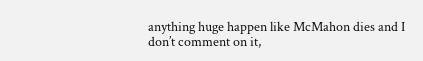anything huge happen like McMahon dies and I don’t comment on it,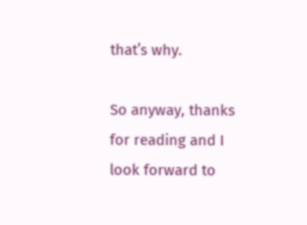that’s why.

So anyway, thanks for reading and I look forward to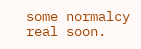some normalcy real soon.